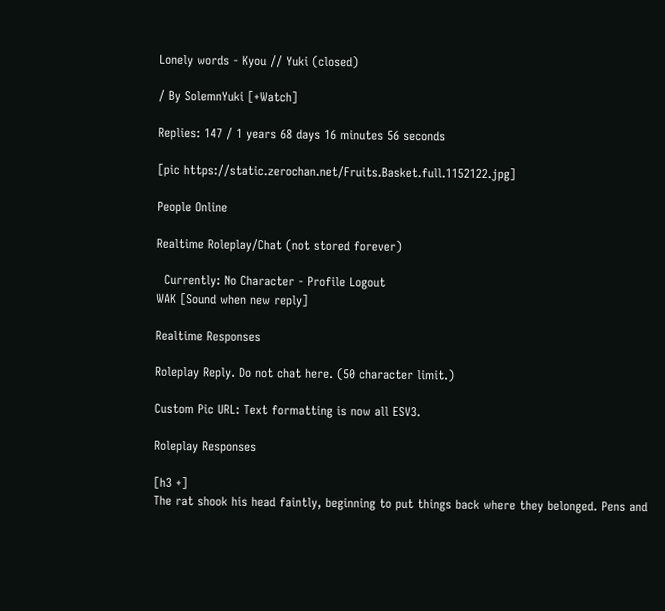Lonely words - Kyou // Yuki (closed)

/ By SolemnYuki [+Watch]

Replies: 147 / 1 years 68 days 16 minutes 56 seconds

[pic https://static.zerochan.net/Fruits.Basket.full.1152122.jpg]

People Online

Realtime Roleplay/Chat (not stored forever)

  Currently: No Character - Profile Logout
WAK [Sound when new reply]

Realtime Responses

Roleplay Reply. Do not chat here. (50 character limit.)

Custom Pic URL: Text formatting is now all ESV3.

Roleplay Responses

[h3 +]
The rat shook his head faintly, beginning to put things back where they belonged. Pens and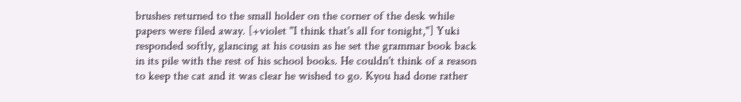brushes returned to the small holder on the corner of the desk while papers were filed away. [+violet "I think that's all for tonight,"] Yuki responded softly, glancing at his cousin as he set the grammar book back in its pile with the rest of his school books. He couldn't think of a reason to keep the cat and it was clear he wished to go. Kyou had done rather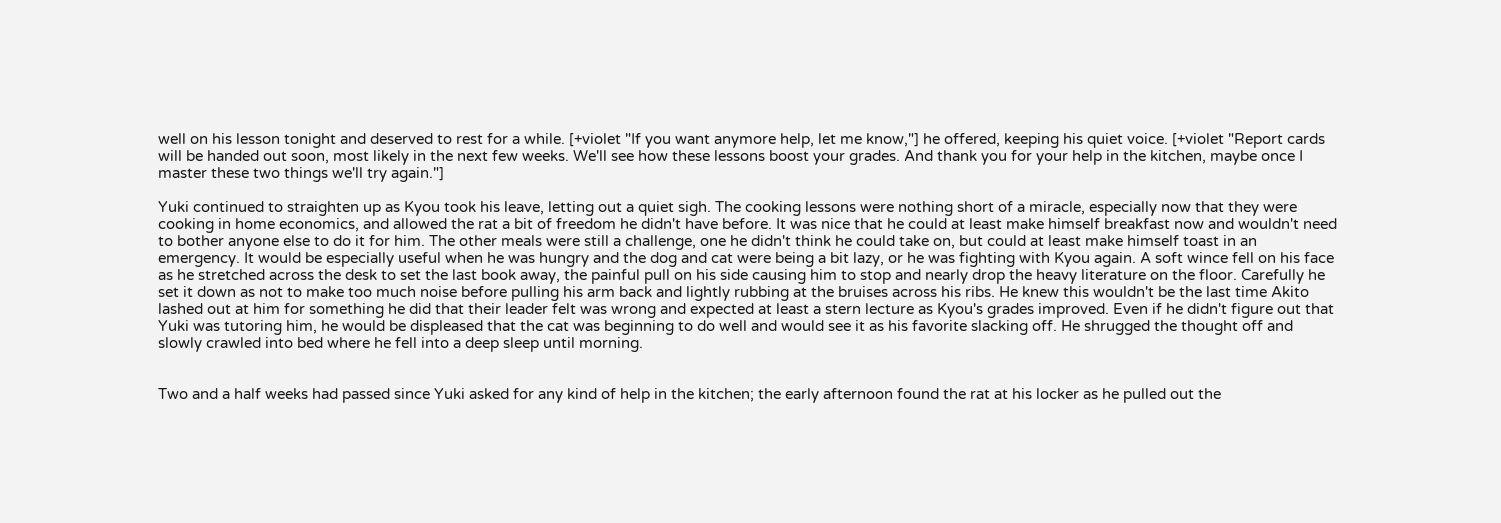well on his lesson tonight and deserved to rest for a while. [+violet "If you want anymore help, let me know,"] he offered, keeping his quiet voice. [+violet "Report cards will be handed out soon, most likely in the next few weeks. We'll see how these lessons boost your grades. And thank you for your help in the kitchen, maybe once I master these two things we'll try again."]

Yuki continued to straighten up as Kyou took his leave, letting out a quiet sigh. The cooking lessons were nothing short of a miracle, especially now that they were cooking in home economics, and allowed the rat a bit of freedom he didn't have before. It was nice that he could at least make himself breakfast now and wouldn't need to bother anyone else to do it for him. The other meals were still a challenge, one he didn't think he could take on, but could at least make himself toast in an emergency. It would be especially useful when he was hungry and the dog and cat were being a bit lazy, or he was fighting with Kyou again. A soft wince fell on his face as he stretched across the desk to set the last book away, the painful pull on his side causing him to stop and nearly drop the heavy literature on the floor. Carefully he set it down as not to make too much noise before pulling his arm back and lightly rubbing at the bruises across his ribs. He knew this wouldn't be the last time Akito lashed out at him for something he did that their leader felt was wrong and expected at least a stern lecture as Kyou's grades improved. Even if he didn't figure out that Yuki was tutoring him, he would be displeased that the cat was beginning to do well and would see it as his favorite slacking off. He shrugged the thought off and slowly crawled into bed where he fell into a deep sleep until morning.


Two and a half weeks had passed since Yuki asked for any kind of help in the kitchen; the early afternoon found the rat at his locker as he pulled out the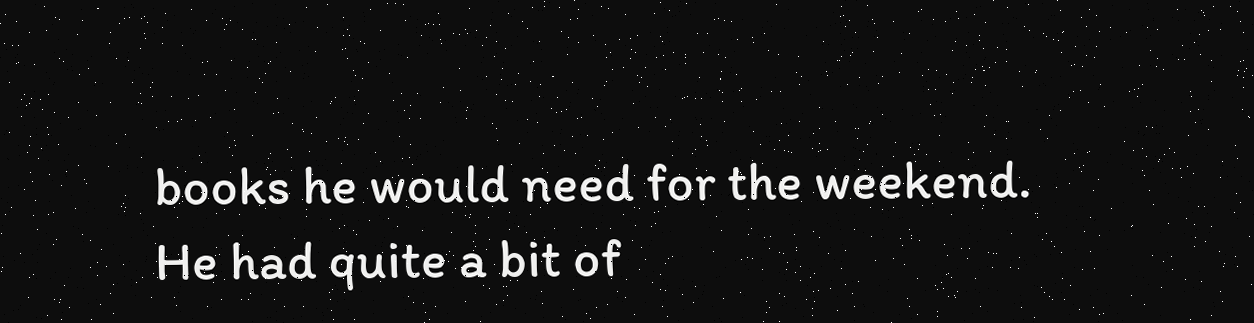books he would need for the weekend. He had quite a bit of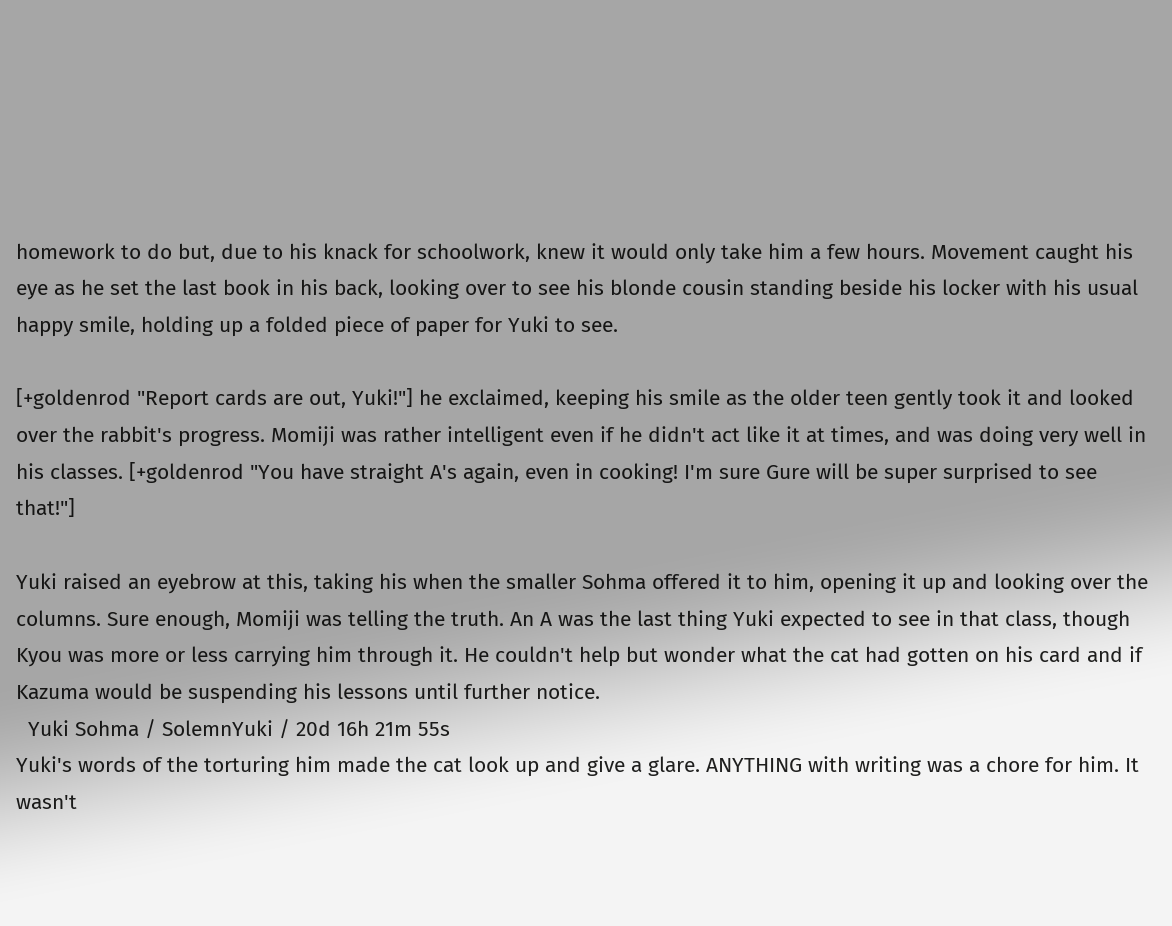homework to do but, due to his knack for schoolwork, knew it would only take him a few hours. Movement caught his eye as he set the last book in his back, looking over to see his blonde cousin standing beside his locker with his usual happy smile, holding up a folded piece of paper for Yuki to see.

[+goldenrod "Report cards are out, Yuki!"] he exclaimed, keeping his smile as the older teen gently took it and looked over the rabbit's progress. Momiji was rather intelligent even if he didn't act like it at times, and was doing very well in his classes. [+goldenrod "You have straight A's again, even in cooking! I'm sure Gure will be super surprised to see that!"]

Yuki raised an eyebrow at this, taking his when the smaller Sohma offered it to him, opening it up and looking over the columns. Sure enough, Momiji was telling the truth. An A was the last thing Yuki expected to see in that class, though Kyou was more or less carrying him through it. He couldn't help but wonder what the cat had gotten on his card and if Kazuma would be suspending his lessons until further notice.
  Yuki Sohma / SolemnYuki / 20d 16h 21m 55s
Yuki's words of the torturing him made the cat look up and give a glare. ANYTHING with writing was a chore for him. It wasn't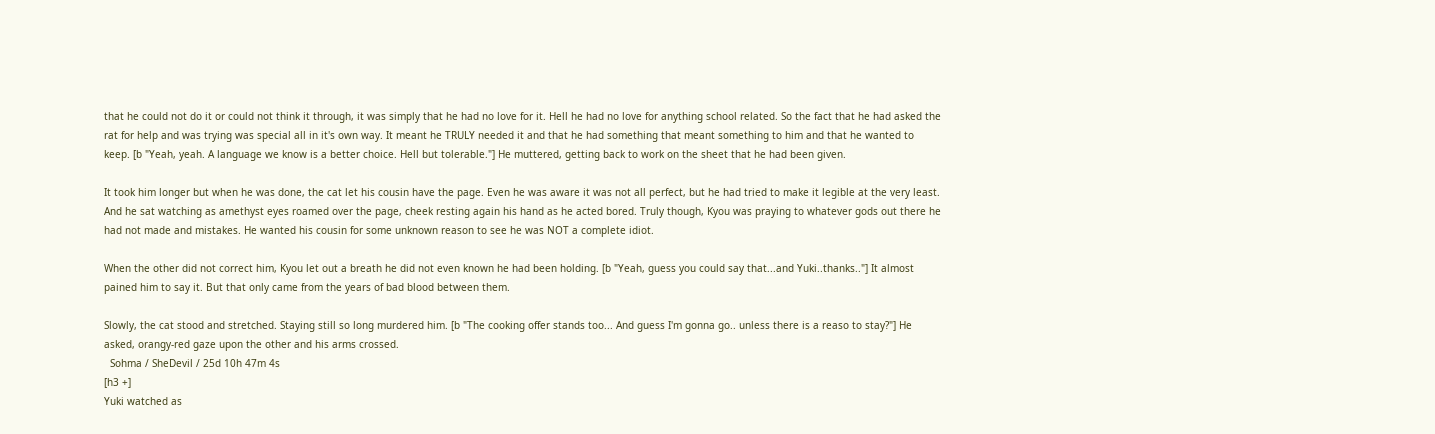that he could not do it or could not think it through, it was simply that he had no love for it. Hell he had no love for anything school related. So the fact that he had asked the rat for help and was trying was special all in it's own way. It meant he TRULY needed it and that he had something that meant something to him and that he wanted to keep. [b "Yeah, yeah. A language we know is a better choice. Hell but tolerable."] He muttered, getting back to work on the sheet that he had been given.

It took him longer but when he was done, the cat let his cousin have the page. Even he was aware it was not all perfect, but he had tried to make it legible at the very least. And he sat watching as amethyst eyes roamed over the page, cheek resting again his hand as he acted bored. Truly though, Kyou was praying to whatever gods out there he had not made and mistakes. He wanted his cousin for some unknown reason to see he was NOT a complete idiot.

When the other did not correct him, Kyou let out a breath he did not even known he had been holding. [b "Yeah, guess you could say that...and Yuki..thanks.."] It almost pained him to say it. But that only came from the years of bad blood between them.

Slowly, the cat stood and stretched. Staying still so long murdered him. [b "The cooking offer stands too... And guess I'm gonna go.. unless there is a reaso to stay?"] He asked, orangy-red gaze upon the other and his arms crossed.
  Sohma / SheDevil / 25d 10h 47m 4s
[h3 +]
Yuki watched as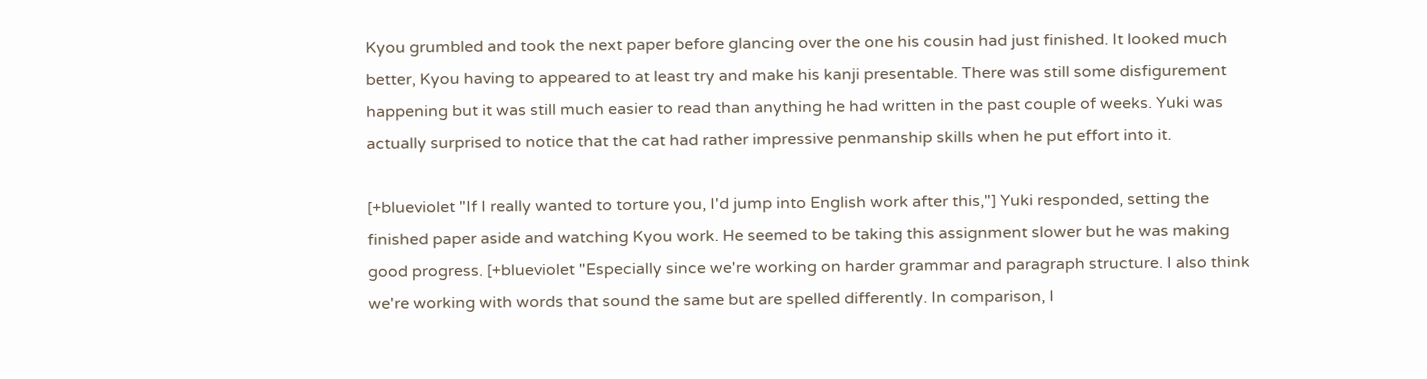Kyou grumbled and took the next paper before glancing over the one his cousin had just finished. It looked much better, Kyou having to appeared to at least try and make his kanji presentable. There was still some disfigurement happening but it was still much easier to read than anything he had written in the past couple of weeks. Yuki was actually surprised to notice that the cat had rather impressive penmanship skills when he put effort into it.

[+blueviolet "If I really wanted to torture you, I'd jump into English work after this,"] Yuki responded, setting the finished paper aside and watching Kyou work. He seemed to be taking this assignment slower but he was making good progress. [+blueviolet "Especially since we're working on harder grammar and paragraph structure. I also think we're working with words that sound the same but are spelled differently. In comparison, I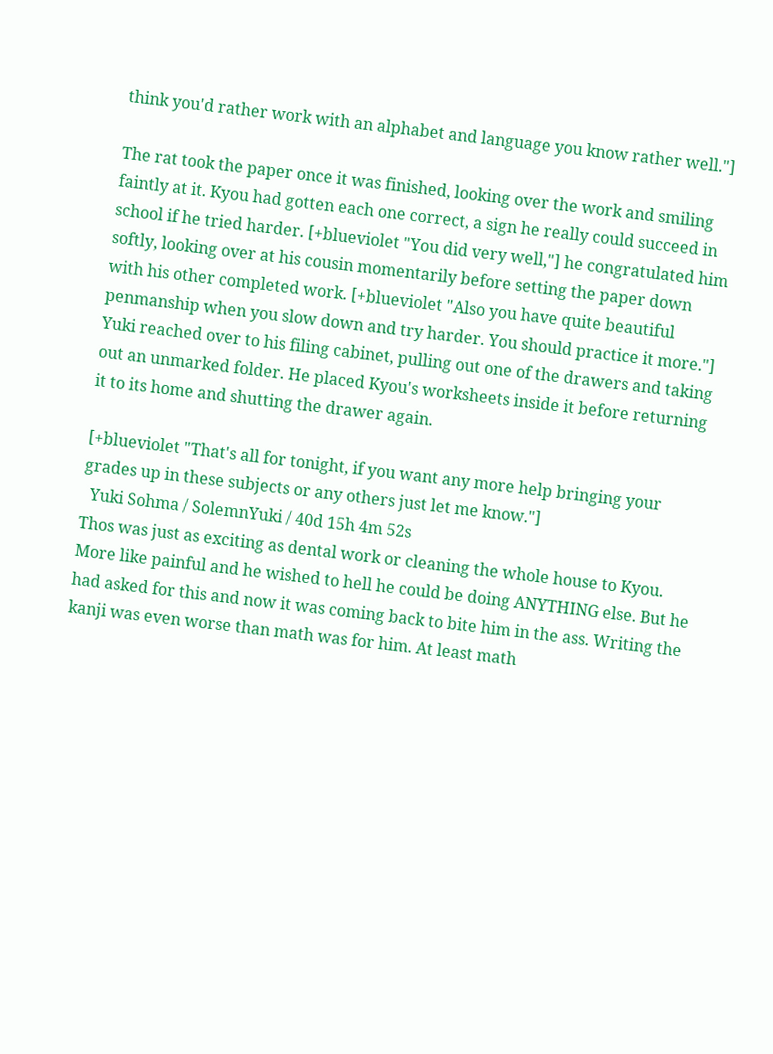think you'd rather work with an alphabet and language you know rather well."]

The rat took the paper once it was finished, looking over the work and smiling faintly at it. Kyou had gotten each one correct, a sign he really could succeed in school if he tried harder. [+blueviolet "You did very well,"] he congratulated him softly, looking over at his cousin momentarily before setting the paper down with his other completed work. [+blueviolet "Also you have quite beautiful penmanship when you slow down and try harder. You should practice it more."] Yuki reached over to his filing cabinet, pulling out one of the drawers and taking out an unmarked folder. He placed Kyou's worksheets inside it before returning it to its home and shutting the drawer again.

[+blueviolet "That's all for tonight, if you want any more help bringing your grades up in these subjects or any others just let me know."]
  Yuki Sohma / SolemnYuki / 40d 15h 4m 52s
Thos was just as exciting as dental work or cleaning the whole house to Kyou. More like painful and he wished to hell he could be doing ANYTHING else. But he had asked for this and now it was coming back to bite him in the ass. Writing the kanji was even worse than math was for him. At least math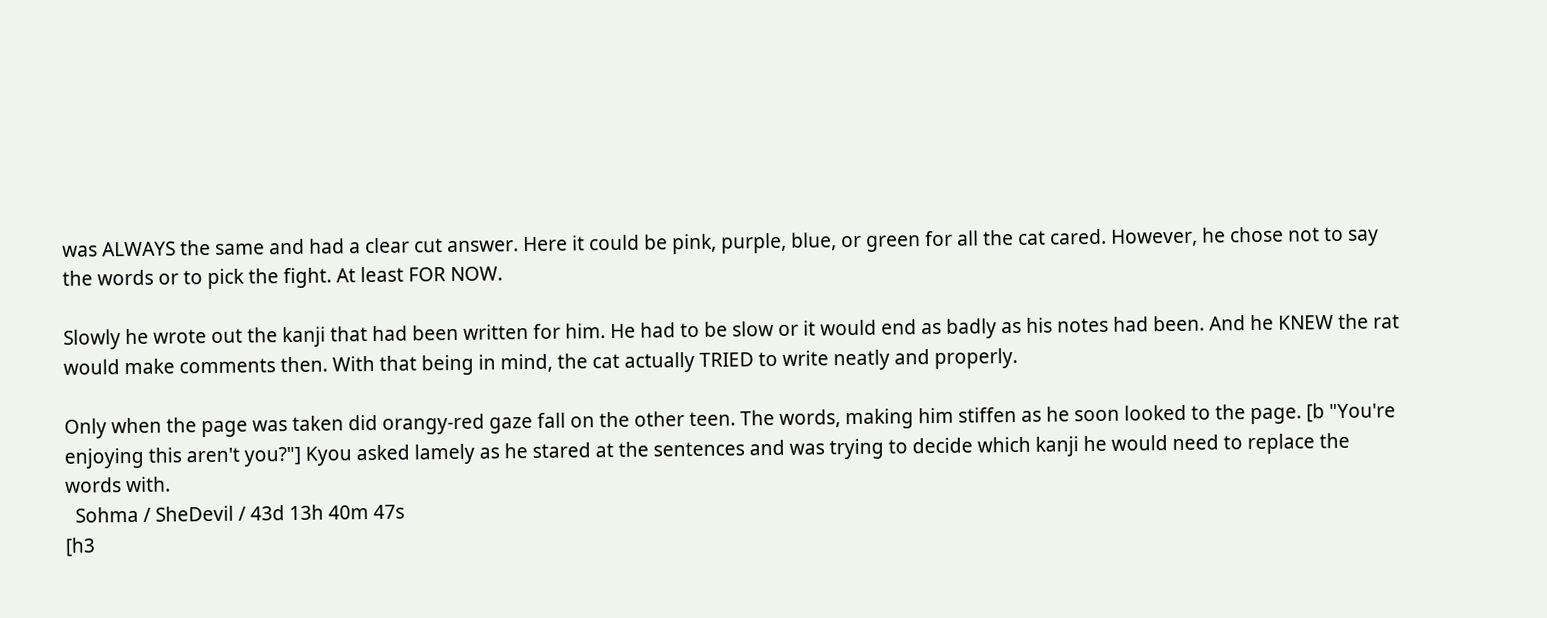was ALWAYS the same and had a clear cut answer. Here it could be pink, purple, blue, or green for all the cat cared. However, he chose not to say the words or to pick the fight. At least FOR NOW.

Slowly he wrote out the kanji that had been written for him. He had to be slow or it would end as badly as his notes had been. And he KNEW the rat would make comments then. With that being in mind, the cat actually TRIED to write neatly and properly.

Only when the page was taken did orangy-red gaze fall on the other teen. The words, making him stiffen as he soon looked to the page. [b "You're enjoying this aren't you?"] Kyou asked lamely as he stared at the sentences and was trying to decide which kanji he would need to replace the words with.
  Sohma / SheDevil / 43d 13h 40m 47s
[h3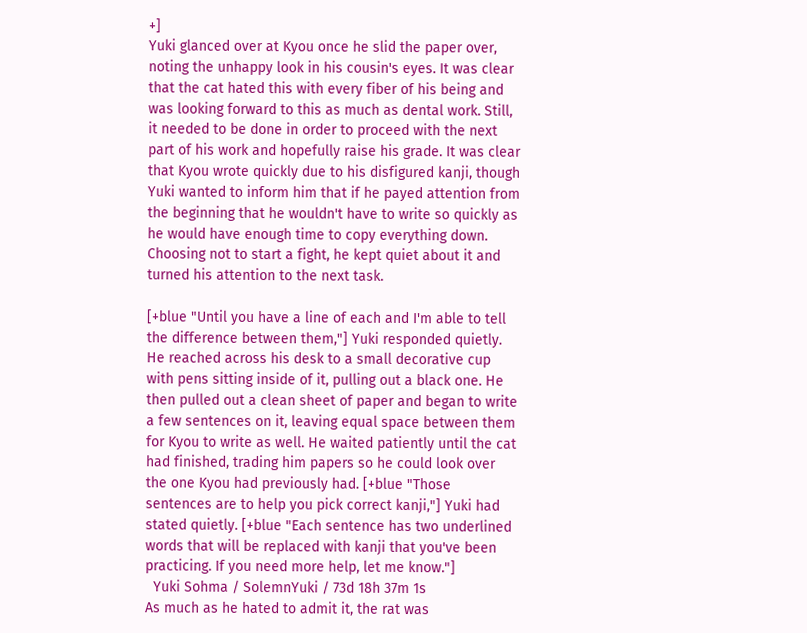+]
Yuki glanced over at Kyou once he slid the paper over, noting the unhappy look in his cousin's eyes. It was clear that the cat hated this with every fiber of his being and was looking forward to this as much as dental work. Still, it needed to be done in order to proceed with the next part of his work and hopefully raise his grade. It was clear that Kyou wrote quickly due to his disfigured kanji, though Yuki wanted to inform him that if he payed attention from the beginning that he wouldn't have to write so quickly as he would have enough time to copy everything down. Choosing not to start a fight, he kept quiet about it and turned his attention to the next task.

[+blue "Until you have a line of each and I'm able to tell the difference between them,"] Yuki responded quietly. He reached across his desk to a small decorative cup with pens sitting inside of it, pulling out a black one. He then pulled out a clean sheet of paper and began to write a few sentences on it, leaving equal space between them for Kyou to write as well. He waited patiently until the cat had finished, trading him papers so he could look over the one Kyou had previously had. [+blue "Those sentences are to help you pick correct kanji,"] Yuki had stated quietly. [+blue "Each sentence has two underlined words that will be replaced with kanji that you've been practicing. If you need more help, let me know."]
  Yuki Sohma / SolemnYuki / 73d 18h 37m 1s
As much as he hated to admit it, the rat was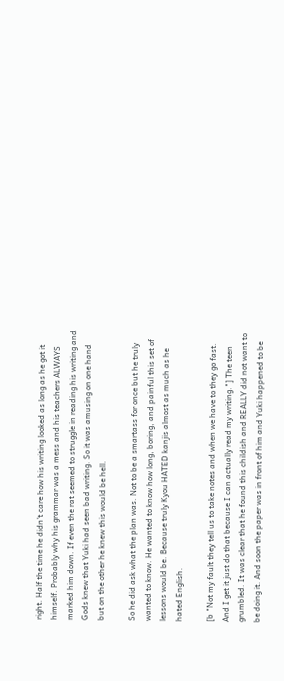right. Half the time he didn't care how his writing looked as long as he got it himself. Probably why his grammar was a mess and his teachers ALWAYS marked him down. If even the rat seemed to struggle in reading his writing and Gods knew that Yuki had seen bad writing. So it was amusing on one hand but on the other he knew this would be hell.

So he did ask what the plan was. Not to be a smartass for once but he truly wanted to know. He wanted to know how long, boring, and painful this set of lessons would be. Because truly Kyou HATED kanjis almost as much as he hated English.

[b "Not my fault they tell us to take notes and when we have to they go fast. And I get it just do that because I can actually read my writing."] The teen grumbled. It was clear that he found this childish and REALLY did not want to be doing it. And soon the paper was in front of him and Yuki happened to be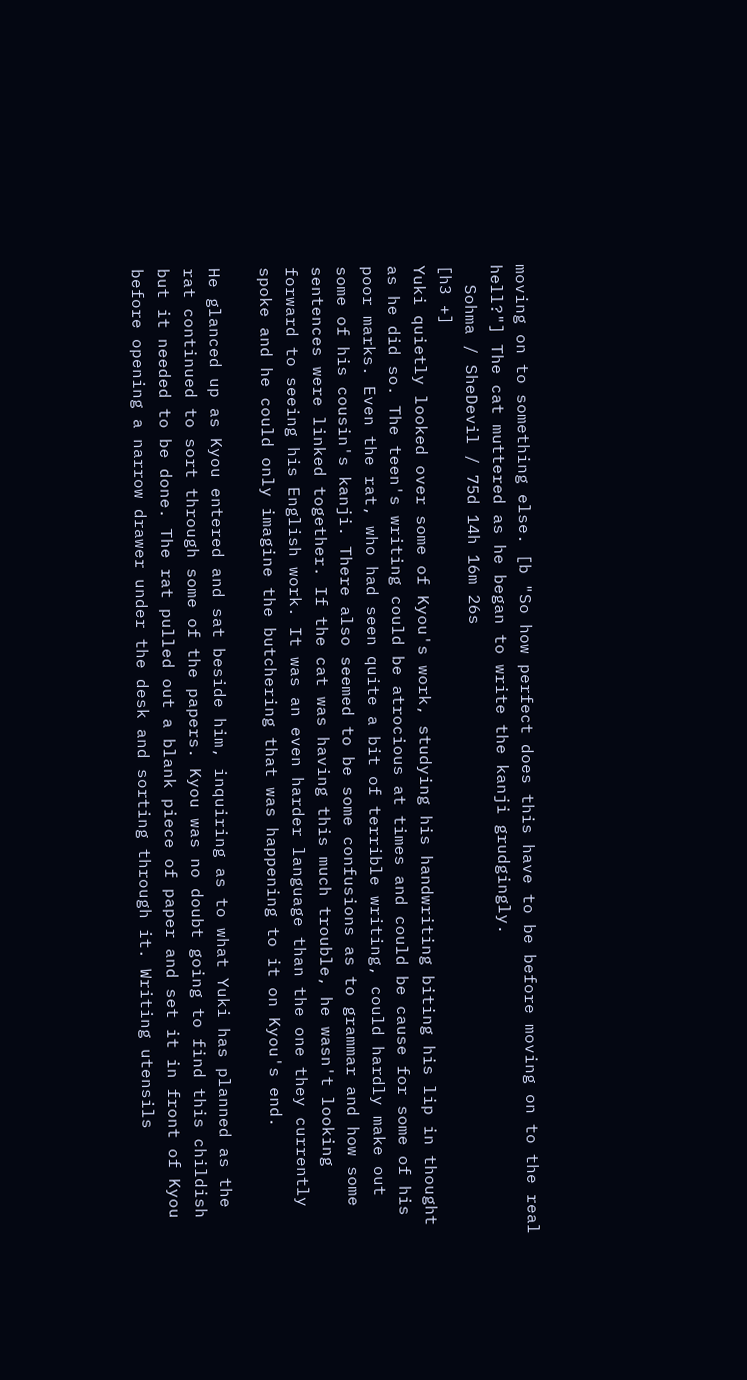moving on to something else. [b "So how perfect does this have to be before moving on to the real hell?"] The cat muttered as he began to write the kanji grudgingly.
  Sohma / SheDevil / 75d 14h 16m 26s
[h3 +]
Yuki quietly looked over some of Kyou's work, studying his handwriting biting his lip in thought as he did so. The teen's writing could be atrocious at times and could be cause for some of his poor marks. Even the rat, who had seen quite a bit of terrible writing, could hardly make out some of his cousin's kanji. There also seemed to be some confusions as to grammar and how some sentences were linked together. If the cat was having this much trouble, he wasn't looking forward to seeing his English work. It was an even harder language than the one they currently spoke and he could only imagine the butchering that was happening to it on Kyou's end.

He glanced up as Kyou entered and sat beside him, inquiring as to what Yuki has planned as the rat continued to sort through some of the papers. Kyou was no doubt going to find this childish but it needed to be done. The rat pulled out a blank piece of paper and set it in front of Kyou before opening a narrow drawer under the desk and sorting through it. Writing utensils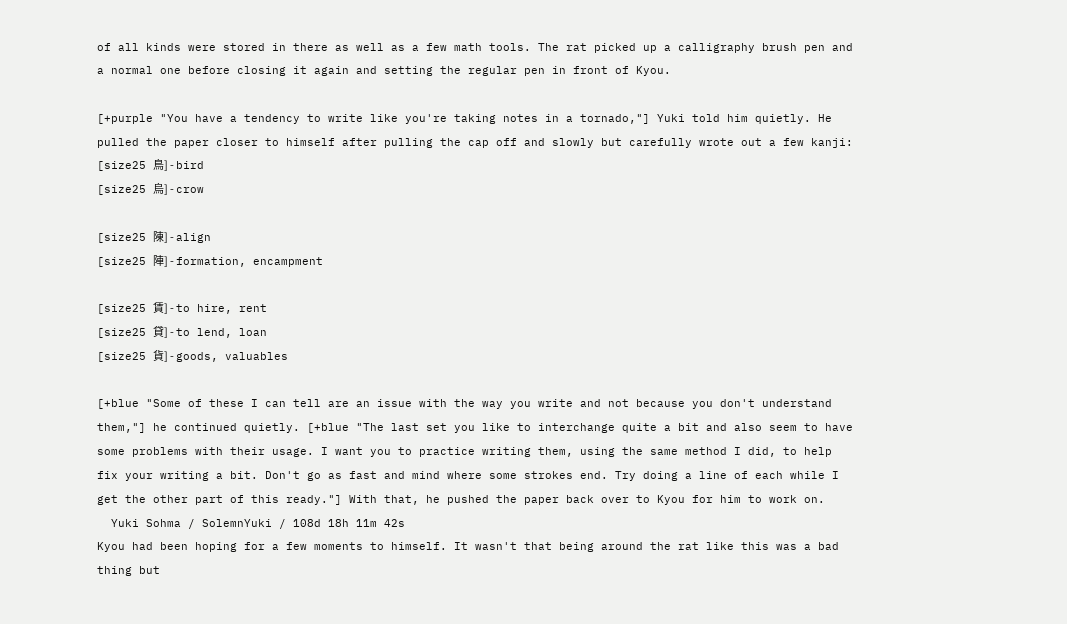of all kinds were stored in there as well as a few math tools. The rat picked up a calligraphy brush pen and a normal one before closing it again and setting the regular pen in front of Kyou.

[+purple "You have a tendency to write like you're taking notes in a tornado,"] Yuki told him quietly. He pulled the paper closer to himself after pulling the cap off and slowly but carefully wrote out a few kanji:
[size25 鳥] - bird
[size25 烏] - crow

[size25 陳] - align
[size25 陣] - formation, encampment

[size25 賃] - to hire, rent
[size25 貸] - to lend, loan
[size25 貨] - goods, valuables

[+blue "Some of these I can tell are an issue with the way you write and not because you don't understand them,"] he continued quietly. [+blue "The last set you like to interchange quite a bit and also seem to have some problems with their usage. I want you to practice writing them, using the same method I did, to help fix your writing a bit. Don't go as fast and mind where some strokes end. Try doing a line of each while I get the other part of this ready."] With that, he pushed the paper back over to Kyou for him to work on.
  Yuki Sohma / SolemnYuki / 108d 18h 11m 42s
Kyou had been hoping for a few moments to himself. It wasn't that being around the rat like this was a bad thing but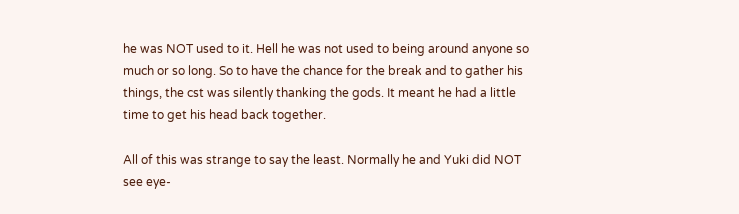he was NOT used to it. Hell he was not used to being around anyone so much or so long. So to have the chance for the break and to gather his things, the cst was silently thanking the gods. It meant he had a little time to get his head back together.

All of this was strange to say the least. Normally he and Yuki did NOT see eye-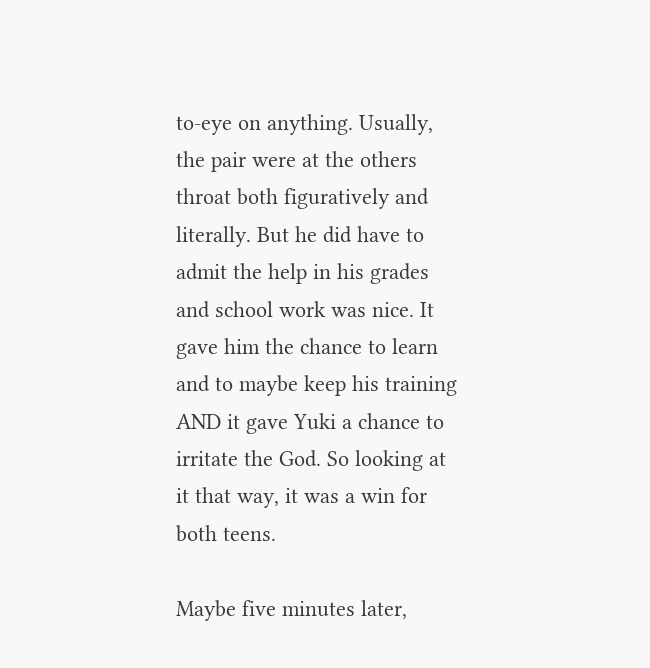to-eye on anything. Usually, the pair were at the others throat both figuratively and literally. But he did have to admit the help in his grades and school work was nice. It gave him the chance to learn and to maybe keep his training AND it gave Yuki a chance to irritate the God. So looking at it that way, it was a win for both teens.

Maybe five minutes later,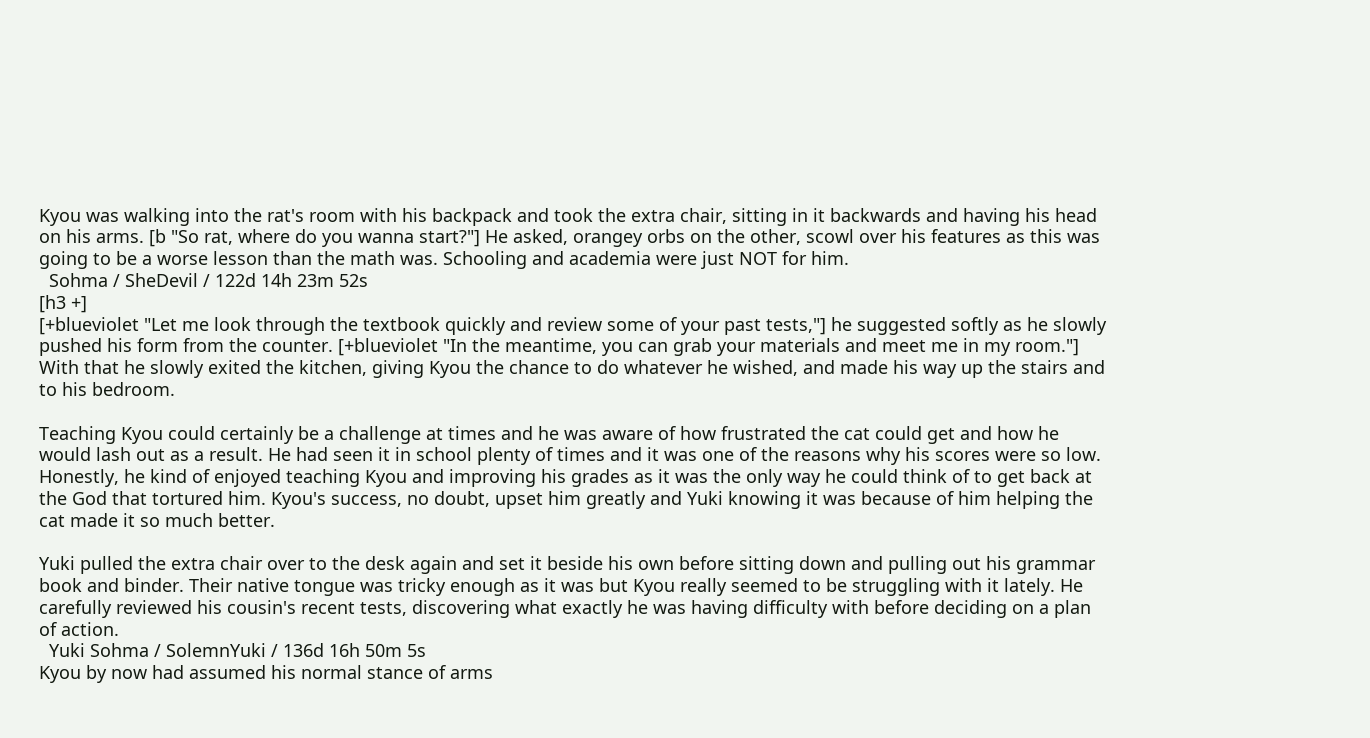Kyou was walking into the rat's room with his backpack and took the extra chair, sitting in it backwards and having his head on his arms. [b "So rat, where do you wanna start?"] He asked, orangey orbs on the other, scowl over his features as this was going to be a worse lesson than the math was. Schooling and academia were just NOT for him.
  Sohma / SheDevil / 122d 14h 23m 52s
[h3 +]
[+blueviolet "Let me look through the textbook quickly and review some of your past tests,"] he suggested softly as he slowly pushed his form from the counter. [+blueviolet "In the meantime, you can grab your materials and meet me in my room."] With that he slowly exited the kitchen, giving Kyou the chance to do whatever he wished, and made his way up the stairs and to his bedroom.

Teaching Kyou could certainly be a challenge at times and he was aware of how frustrated the cat could get and how he would lash out as a result. He had seen it in school plenty of times and it was one of the reasons why his scores were so low. Honestly, he kind of enjoyed teaching Kyou and improving his grades as it was the only way he could think of to get back at the God that tortured him. Kyou's success, no doubt, upset him greatly and Yuki knowing it was because of him helping the cat made it so much better.

Yuki pulled the extra chair over to the desk again and set it beside his own before sitting down and pulling out his grammar book and binder. Their native tongue was tricky enough as it was but Kyou really seemed to be struggling with it lately. He carefully reviewed his cousin's recent tests, discovering what exactly he was having difficulty with before deciding on a plan of action.
  Yuki Sohma / SolemnYuki / 136d 16h 50m 5s
Kyou by now had assumed his normal stance of arms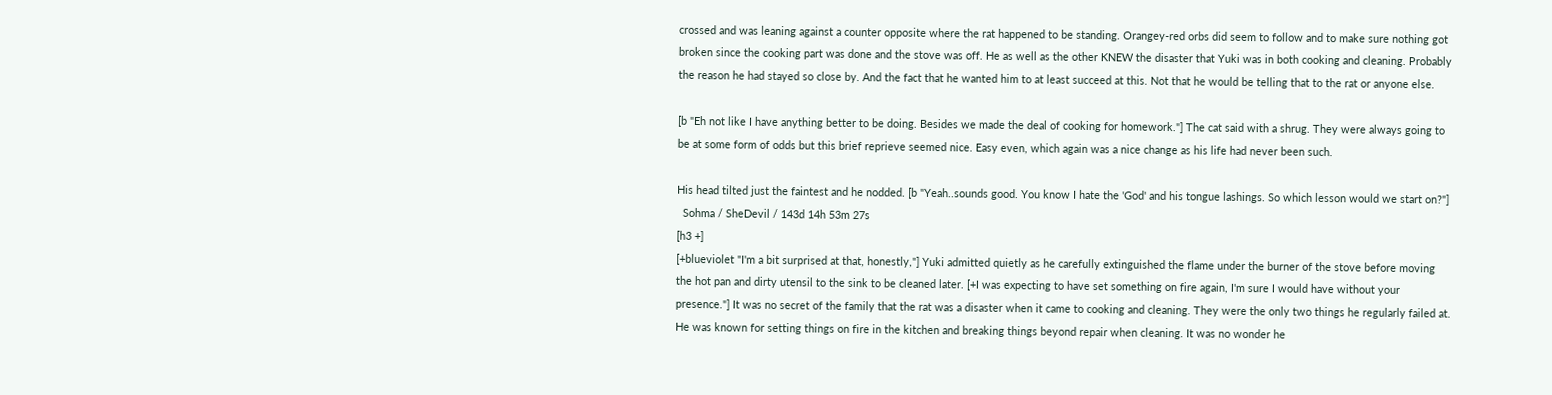crossed and was leaning against a counter opposite where the rat happened to be standing. Orangey-red orbs did seem to follow and to make sure nothing got broken since the cooking part was done and the stove was off. He as well as the other KNEW the disaster that Yuki was in both cooking and cleaning. Probably the reason he had stayed so close by. And the fact that he wanted him to at least succeed at this. Not that he would be telling that to the rat or anyone else.

[b "Eh not like I have anything better to be doing. Besides we made the deal of cooking for homework."] The cat said with a shrug. They were always going to be at some form of odds but this brief reprieve seemed nice. Easy even, which again was a nice change as his life had never been such.

His head tilted just the faintest and he nodded. [b "Yeah..sounds good. You know I hate the 'God' and his tongue lashings. So which lesson would we start on?"]
  Sohma / SheDevil / 143d 14h 53m 27s
[h3 +]
[+blueviolet "I'm a bit surprised at that, honestly,"] Yuki admitted quietly as he carefully extinguished the flame under the burner of the stove before moving the hot pan and dirty utensil to the sink to be cleaned later. [+I was expecting to have set something on fire again, I'm sure I would have without your presence."] It was no secret of the family that the rat was a disaster when it came to cooking and cleaning. They were the only two things he regularly failed at. He was known for setting things on fire in the kitchen and breaking things beyond repair when cleaning. It was no wonder he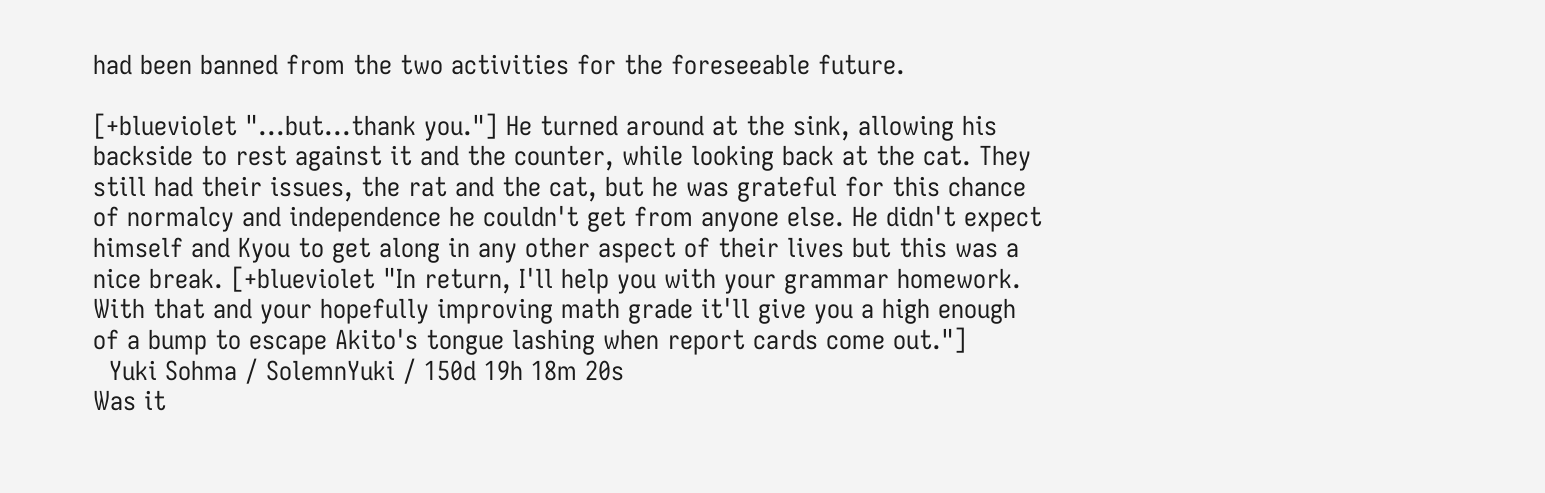had been banned from the two activities for the foreseeable future.

[+blueviolet "...but...thank you."] He turned around at the sink, allowing his backside to rest against it and the counter, while looking back at the cat. They still had their issues, the rat and the cat, but he was grateful for this chance of normalcy and independence he couldn't get from anyone else. He didn't expect himself and Kyou to get along in any other aspect of their lives but this was a nice break. [+blueviolet "In return, I'll help you with your grammar homework. With that and your hopefully improving math grade it'll give you a high enough of a bump to escape Akito's tongue lashing when report cards come out."]
  Yuki Sohma / SolemnYuki / 150d 19h 18m 20s
Was it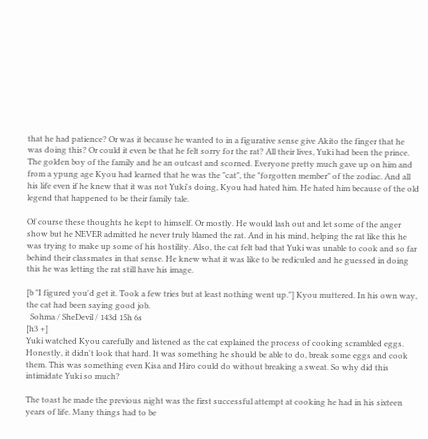that he had patience? Or was it because he wanted to in a figurative sense give Akito the finger that he was doing this? Or could it even be that he felt sorry for the rat? All their lives, Yuki had been the prince. The golden boy of the family and he an outcast and scorned. Everyone pretty much gave up on him and from a ypung age Kyou had learned that he was the "cat", the "forgotten member" of the zodiac. And all his life even if he knew that it was not Yuki's doing, Kyou had hated him. He hated him because of the old legend that happened to be their family tale.

Of course these thoughts he kept to himself. Or mostly. He would lash out and let some of the anger show but he NEVER admitted he never truly blamed the rat. And in his mind, helping the rat like this he was trying to make up some of his hostility. Also, the cat felt bad that Yuki was unable to cook and so far behind their classmates in that sense. He knew what it was like to be rediculed and he guessed in doing this he was letting the rat still have his image.

[b "I figured you'd get it. Took a few tries but at least nothing went up."] Kyou muttered. In his own way, the cat had been saying good job.
  Sohma / SheDevil / 143d 15h 6s
[h3 +]
Yuki watched Kyou carefully and listened as the cat explained the process of cooking scrambled eggs. Honestly, it didn't look that hard. It was something he should be able to do, break some eggs and cook them. This was something even Kisa and Hiro could do without breaking a sweat. So why did this intimidate Yuki so much?

The toast he made the previous night was the first successful attempt at cooking he had in his sixteen years of life. Many things had to be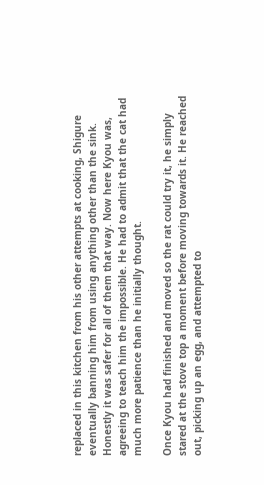replaced in this kitchen from his other attempts at cooking, Shigure eventually banning him from using anything other than the sink. Honestly it was safer for all of them that way. Now here Kyou was, agreeing to teach him the impossible. He had to admit that the cat had much more patience than he initially thought.

Once Kyou had finished and moved so the rat could try it, he simply stared at the stove top a moment before moving towards it. He reached out, picking up an egg, and attempted to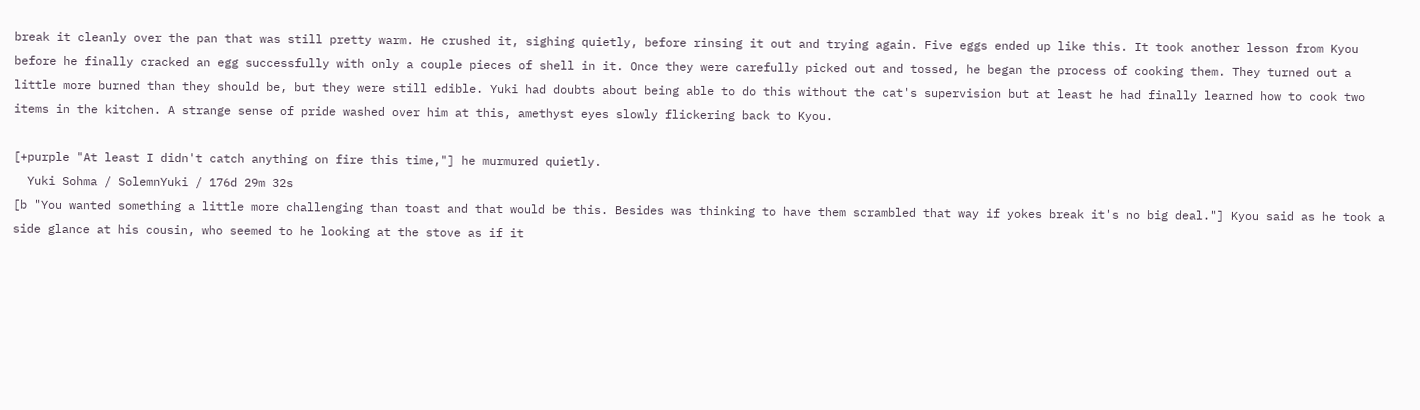break it cleanly over the pan that was still pretty warm. He crushed it, sighing quietly, before rinsing it out and trying again. Five eggs ended up like this. It took another lesson from Kyou before he finally cracked an egg successfully with only a couple pieces of shell in it. Once they were carefully picked out and tossed, he began the process of cooking them. They turned out a little more burned than they should be, but they were still edible. Yuki had doubts about being able to do this without the cat's supervision but at least he had finally learned how to cook two items in the kitchen. A strange sense of pride washed over him at this, amethyst eyes slowly flickering back to Kyou.

[+purple "At least I didn't catch anything on fire this time,"] he murmured quietly.
  Yuki Sohma / SolemnYuki / 176d 29m 32s
[b "You wanted something a little more challenging than toast and that would be this. Besides was thinking to have them scrambled that way if yokes break it's no big deal."] Kyou said as he took a side glance at his cousin, who seemed to he looking at the stove as if it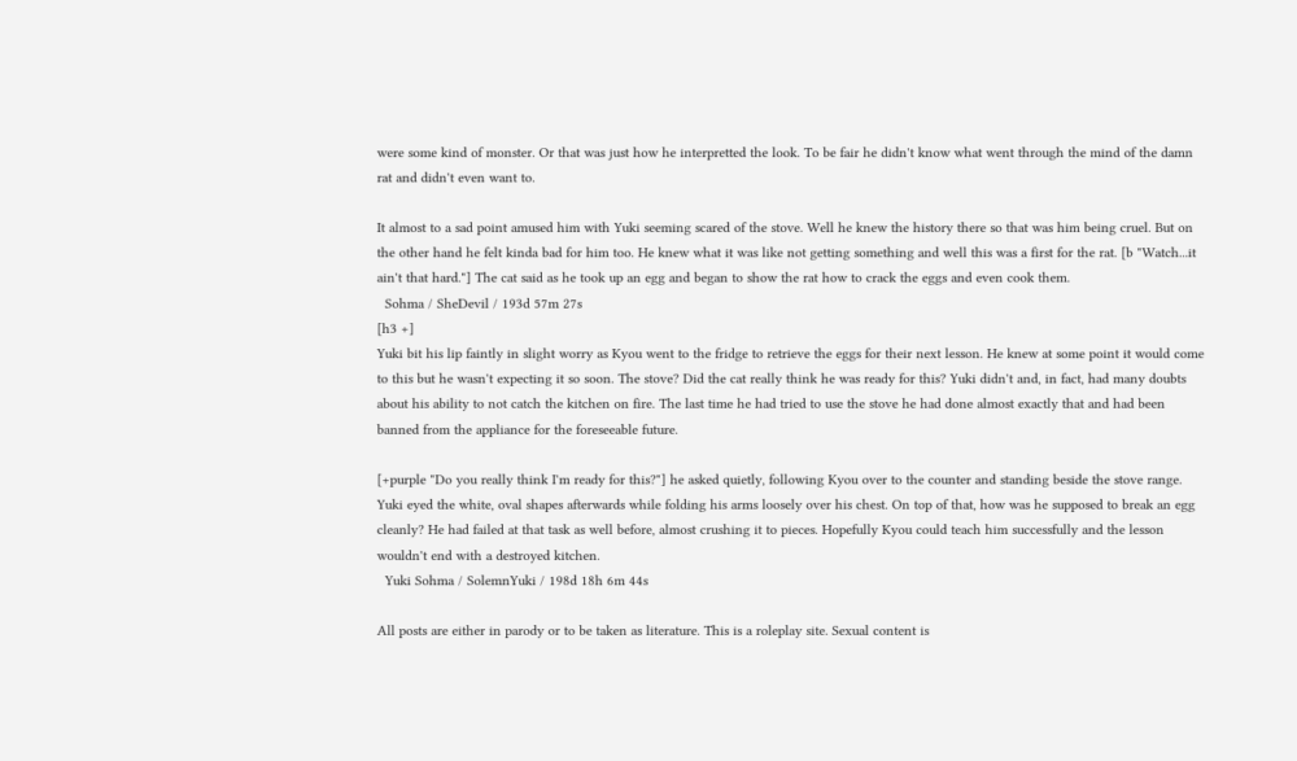were some kind of monster. Or that was just how he interpretted the look. To be fair he didn't know what went through the mind of the damn rat and didn't even want to.

It almost to a sad point amused him with Yuki seeming scared of the stove. Well he knew the history there so that was him being cruel. But on the other hand he felt kinda bad for him too. He knew what it was like not getting something and well this was a first for the rat. [b "Watch...it ain't that hard."] The cat said as he took up an egg and began to show the rat how to crack the eggs and even cook them.
  Sohma / SheDevil / 193d 57m 27s
[h3 +]
Yuki bit his lip faintly in slight worry as Kyou went to the fridge to retrieve the eggs for their next lesson. He knew at some point it would come to this but he wasn't expecting it so soon. The stove? Did the cat really think he was ready for this? Yuki didn't and, in fact, had many doubts about his ability to not catch the kitchen on fire. The last time he had tried to use the stove he had done almost exactly that and had been banned from the appliance for the foreseeable future.

[+purple "Do you really think I'm ready for this?"] he asked quietly, following Kyou over to the counter and standing beside the stove range. Yuki eyed the white, oval shapes afterwards while folding his arms loosely over his chest. On top of that, how was he supposed to break an egg cleanly? He had failed at that task as well before, almost crushing it to pieces. Hopefully Kyou could teach him successfully and the lesson wouldn't end with a destroyed kitchen.
  Yuki Sohma / SolemnYuki / 198d 18h 6m 44s

All posts are either in parody or to be taken as literature. This is a roleplay site. Sexual content is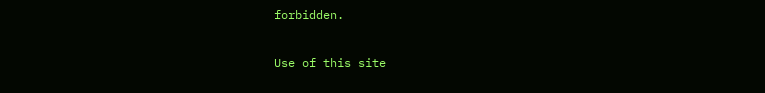forbidden.

Use of this site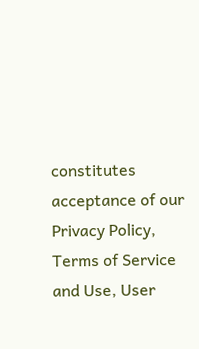constitutes acceptance of our
Privacy Policy, Terms of Service and Use, User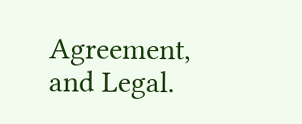Agreement, and Legal.